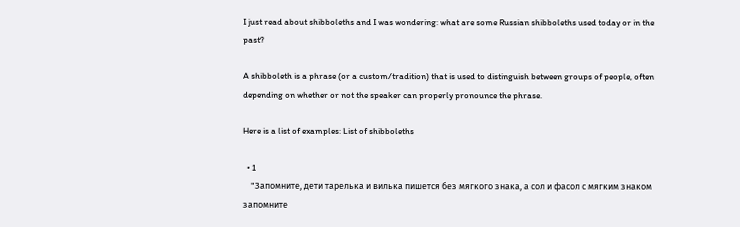I just read about shibboleths and I was wondering: what are some Russian shibboleths used today or in the past?

A shibboleth is a phrase (or a custom/tradition) that is used to distinguish between groups of people, often depending on whether or not the speaker can properly pronounce the phrase.

Here is a list of examples: List of shibboleths

  • 1
    "Запомните, дети тарелька и вилька пишется без мягкого знака, а сол и фасол с мягким знаком запомните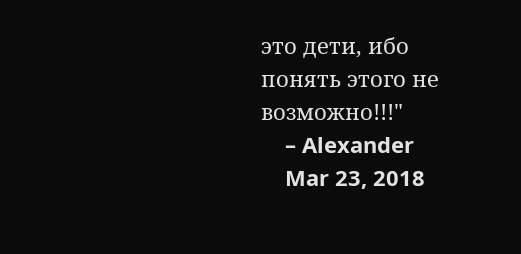это дети, ибо понять этого не возможно!!!"
    – Alexander
    Mar 23, 2018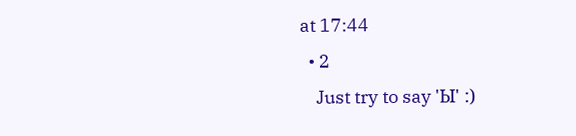at 17:44
  • 2
    Just try to say 'Ы' :)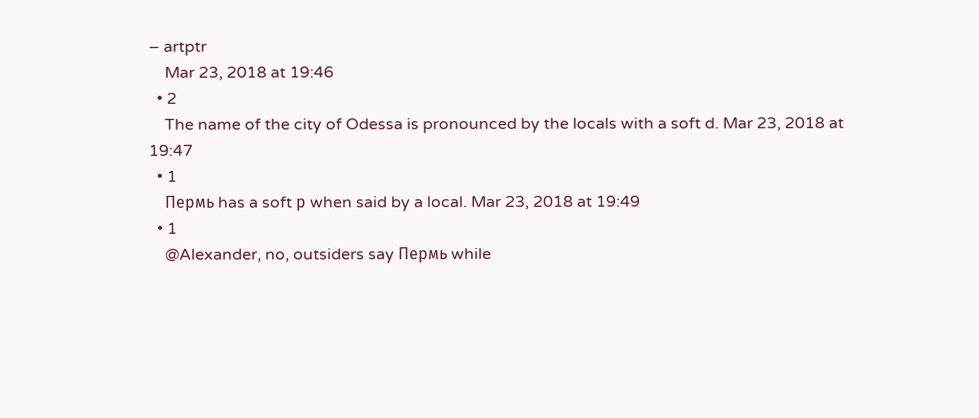– artptr
    Mar 23, 2018 at 19:46
  • 2
    The name of the city of Odessa is pronounced by the locals with a soft d. Mar 23, 2018 at 19:47
  • 1
    Пермь has a soft р when said by a local. Mar 23, 2018 at 19:49
  • 1
    @Alexander, no, outsiders say Пермь while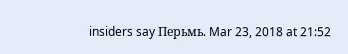insiders say Перьмь. Mar 23, 2018 at 21:52